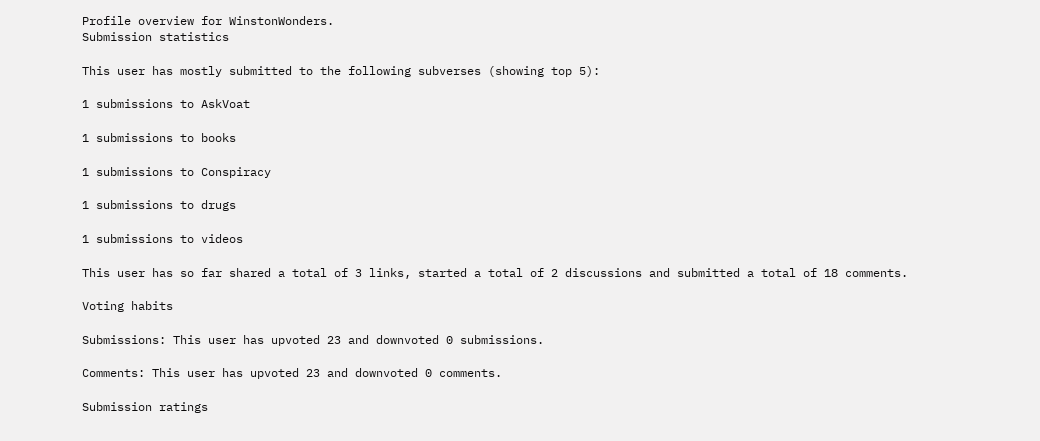Profile overview for WinstonWonders.
Submission statistics

This user has mostly submitted to the following subverses (showing top 5):

1 submissions to AskVoat

1 submissions to books

1 submissions to Conspiracy

1 submissions to drugs

1 submissions to videos

This user has so far shared a total of 3 links, started a total of 2 discussions and submitted a total of 18 comments.

Voting habits

Submissions: This user has upvoted 23 and downvoted 0 submissions.

Comments: This user has upvoted 23 and downvoted 0 comments.

Submission ratings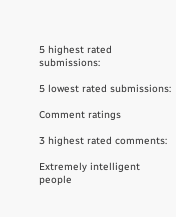5 highest rated submissions:

5 lowest rated submissions:

Comment ratings

3 highest rated comments:

Extremely intelligent people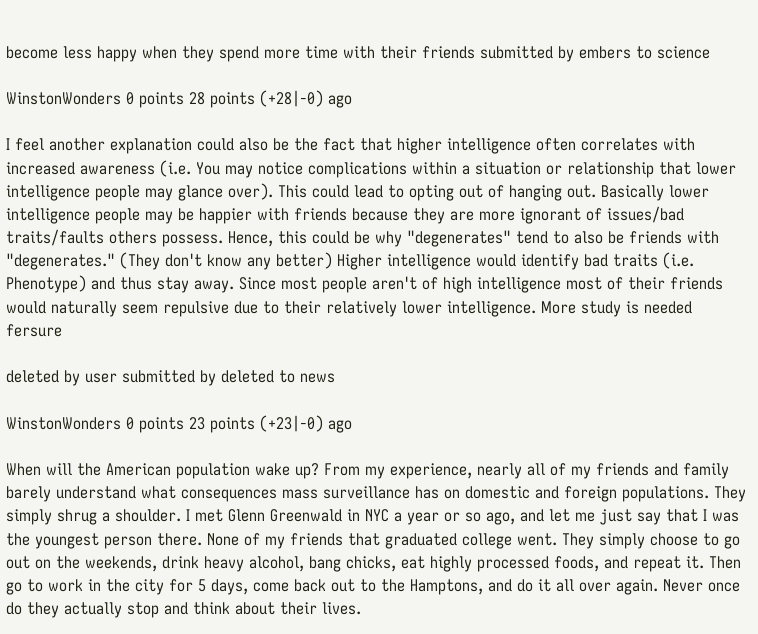become less happy when they spend more time with their friends submitted by embers to science

WinstonWonders 0 points 28 points (+28|-0) ago

I feel another explanation could also be the fact that higher intelligence often correlates with increased awareness (i.e. You may notice complications within a situation or relationship that lower intelligence people may glance over). This could lead to opting out of hanging out. Basically lower intelligence people may be happier with friends because they are more ignorant of issues/bad traits/faults others possess. Hence, this could be why "degenerates" tend to also be friends with "degenerates." (They don't know any better) Higher intelligence would identify bad traits (i.e. Phenotype) and thus stay away. Since most people aren't of high intelligence most of their friends would naturally seem repulsive due to their relatively lower intelligence. More study is needed fersure

deleted by user submitted by deleted to news

WinstonWonders 0 points 23 points (+23|-0) ago

When will the American population wake up? From my experience, nearly all of my friends and family barely understand what consequences mass surveillance has on domestic and foreign populations. They simply shrug a shoulder. I met Glenn Greenwald in NYC a year or so ago, and let me just say that I was the youngest person there. None of my friends that graduated college went. They simply choose to go out on the weekends, drink heavy alcohol, bang chicks, eat highly processed foods, and repeat it. Then go to work in the city for 5 days, come back out to the Hamptons, and do it all over again. Never once do they actually stop and think about their lives.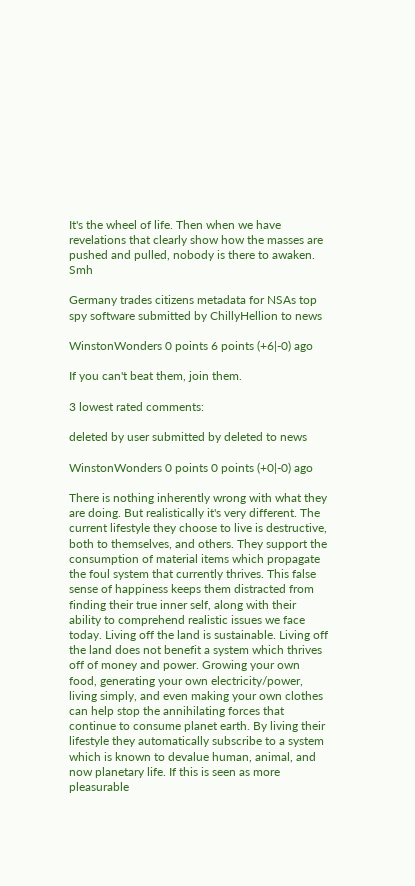It's the wheel of life. Then when we have revelations that clearly show how the masses are pushed and pulled, nobody is there to awaken. Smh

Germany trades citizens metadata for NSAs top spy software submitted by ChillyHellion to news

WinstonWonders 0 points 6 points (+6|-0) ago

If you can't beat them, join them.

3 lowest rated comments:

deleted by user submitted by deleted to news

WinstonWonders 0 points 0 points (+0|-0) ago

There is nothing inherently wrong with what they are doing. But realistically it's very different. The current lifestyle they choose to live is destructive, both to themselves, and others. They support the consumption of material items which propagate the foul system that currently thrives. This false sense of happiness keeps them distracted from finding their true inner self, along with their ability to comprehend realistic issues we face today. Living off the land is sustainable. Living off the land does not benefit a system which thrives off of money and power. Growing your own food, generating your own electricity/power, living simply, and even making your own clothes can help stop the annihilating forces that continue to consume planet earth. By living their lifestyle they automatically subscribe to a system which is known to devalue human, animal, and now planetary life. If this is seen as more pleasurable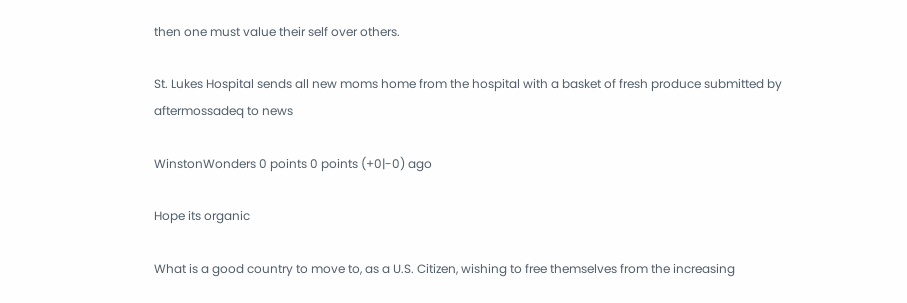then one must value their self over others.

St. Lukes Hospital sends all new moms home from the hospital with a basket of fresh produce submitted by aftermossadeq to news

WinstonWonders 0 points 0 points (+0|-0) ago

Hope its organic

What is a good country to move to, as a U.S. Citizen, wishing to free themselves from the increasing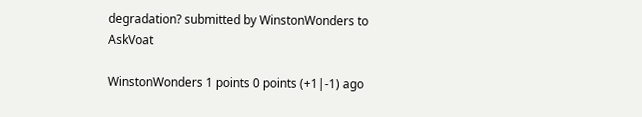degradation? submitted by WinstonWonders to AskVoat

WinstonWonders 1 points 0 points (+1|-1) ago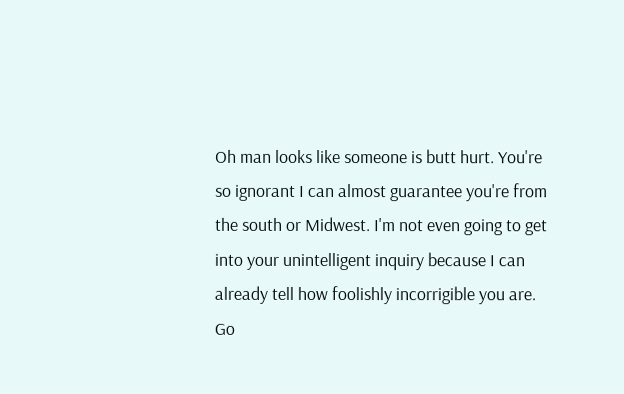Oh man looks like someone is butt hurt. You're so ignorant I can almost guarantee you're from the south or Midwest. I'm not even going to get into your unintelligent inquiry because I can already tell how foolishly incorrigible you are. Go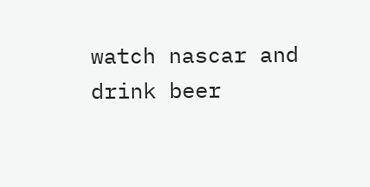watch nascar and drink beer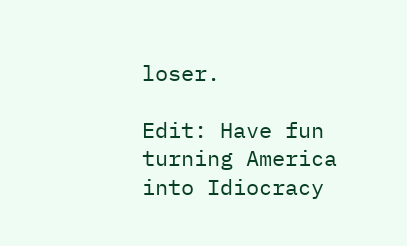loser.

Edit: Have fun turning America into Idiocracy